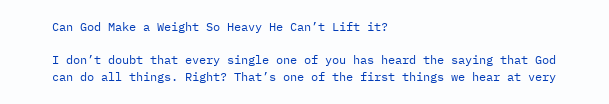Can God Make a Weight So Heavy He Can’t Lift it?

I don’t doubt that every single one of you has heard the saying that God can do all things. Right? That’s one of the first things we hear at very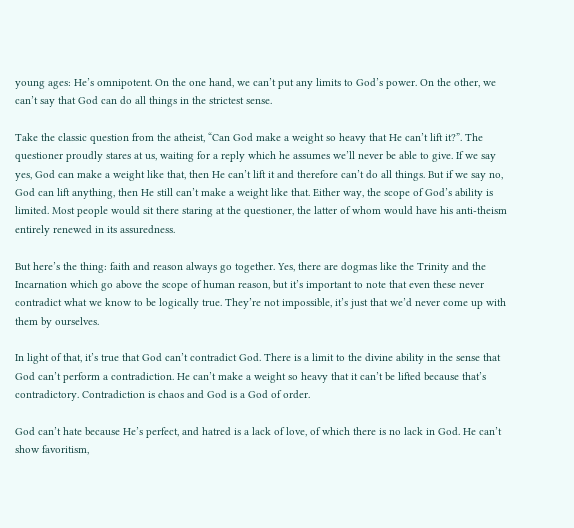young ages: He’s omnipotent. On the one hand, we can’t put any limits to God’s power. On the other, we can’t say that God can do all things in the strictest sense.

Take the classic question from the atheist, “Can God make a weight so heavy that He can’t lift it?”. The questioner proudly stares at us, waiting for a reply which he assumes we’ll never be able to give. If we say yes, God can make a weight like that, then He can’t lift it and therefore can’t do all things. But if we say no, God can lift anything, then He still can’t make a weight like that. Either way, the scope of God’s ability is limited. Most people would sit there staring at the questioner, the latter of whom would have his anti-theism entirely renewed in its assuredness.

But here’s the thing: faith and reason always go together. Yes, there are dogmas like the Trinity and the Incarnation which go above the scope of human reason, but it’s important to note that even these never contradict what we know to be logically true. They’re not impossible, it’s just that we’d never come up with them by ourselves.

In light of that, it’s true that God can’t contradict God. There is a limit to the divine ability in the sense that God can’t perform a contradiction. He can’t make a weight so heavy that it can’t be lifted because that’s contradictory. Contradiction is chaos and God is a God of order.

God can’t hate because He’s perfect, and hatred is a lack of love, of which there is no lack in God. He can’t show favoritism,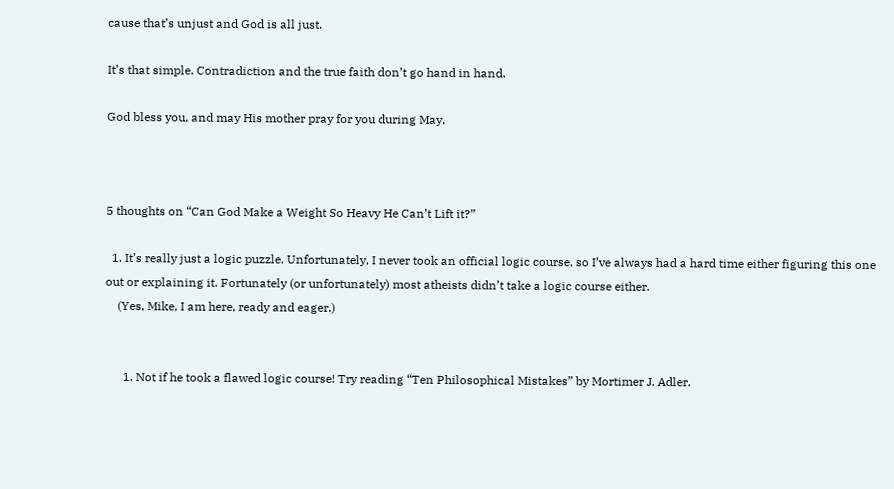cause that’s unjust and God is all just.

It’s that simple. Contradiction and the true faith don’t go hand in hand.

God bless you, and may His mother pray for you during May,



5 thoughts on “Can God Make a Weight So Heavy He Can’t Lift it?”

  1. It’s really just a logic puzzle. Unfortunately, I never took an official logic course, so I’ve always had a hard time either figuring this one out or explaining it. Fortunately (or unfortunately) most atheists didn’t take a logic course either.
    (Yes, Mike, I am here, ready and eager.)


      1. Not if he took a flawed logic course! Try reading “Ten Philosophical Mistakes” by Mortimer J. Adler.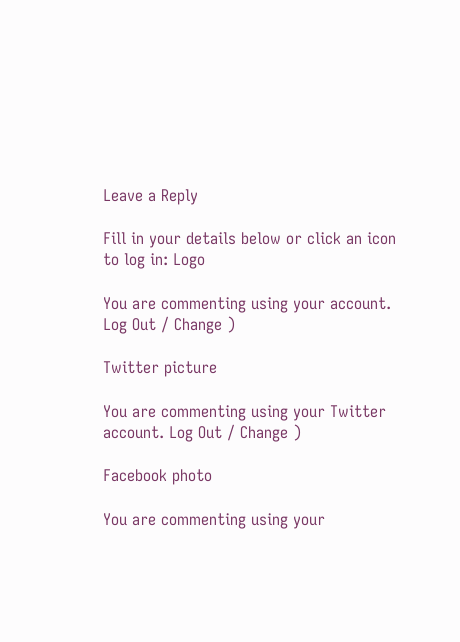Leave a Reply

Fill in your details below or click an icon to log in: Logo

You are commenting using your account. Log Out / Change )

Twitter picture

You are commenting using your Twitter account. Log Out / Change )

Facebook photo

You are commenting using your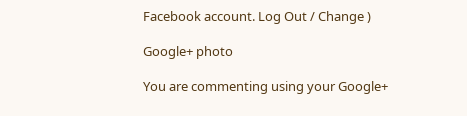Facebook account. Log Out / Change )

Google+ photo

You are commenting using your Google+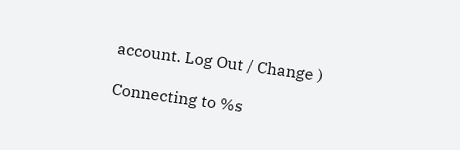account. Log Out / Change )

Connecting to %s